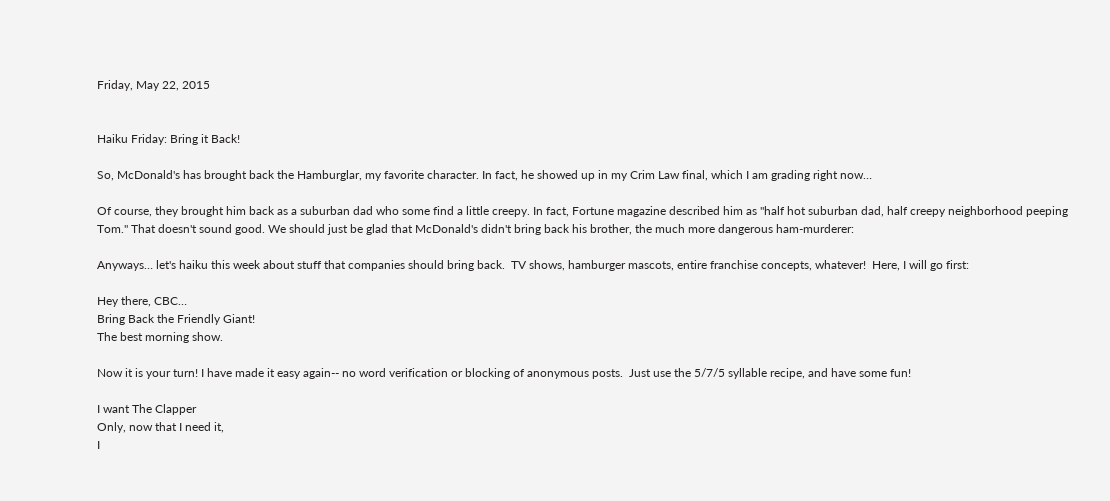Friday, May 22, 2015


Haiku Friday: Bring it Back!

So, McDonald's has brought back the Hamburglar, my favorite character. In fact, he showed up in my Crim Law final, which I am grading right now…

Of course, they brought him back as a suburban dad who some find a little creepy. In fact, Fortune magazine described him as "half hot suburban dad, half creepy neighborhood peeping Tom." That doesn't sound good. We should just be glad that McDonald's didn't bring back his brother, the much more dangerous ham-murderer:

Anyways… let's haiku this week about stuff that companies should bring back.  TV shows, hamburger mascots, entire franchise concepts, whatever!  Here, I will go first:

Hey there, CBC…
Bring Back the Friendly Giant!
The best morning show.

Now it is your turn! I have made it easy again-- no word verification or blocking of anonymous posts.  Just use the 5/7/5 syllable recipe, and have some fun!

I want The Clapper
Only, now that I need it,
I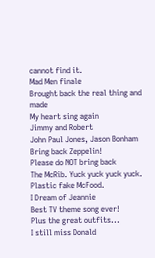cannot find it.
Mad Men finale
Brought back the real thing and made
My heart sing again
Jimmy and Robert
John Paul Jones, Jason Bonham
Bring back Zeppelin!
Please do NOT bring back
The McRib. Yuck yuck yuck yuck.
Plastic fake McFood.
I Dream of Jeannie
Best TV theme song ever!
Plus the great outfits...
I still miss Donald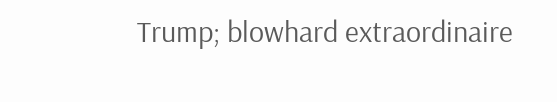Trump; blowhard extraordinaire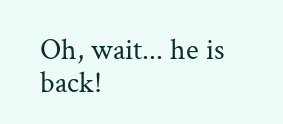Oh, wait... he is back!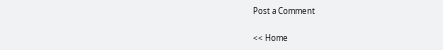Post a Comment

<< Home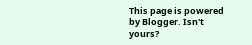This page is powered by Blogger. Isn't yours?